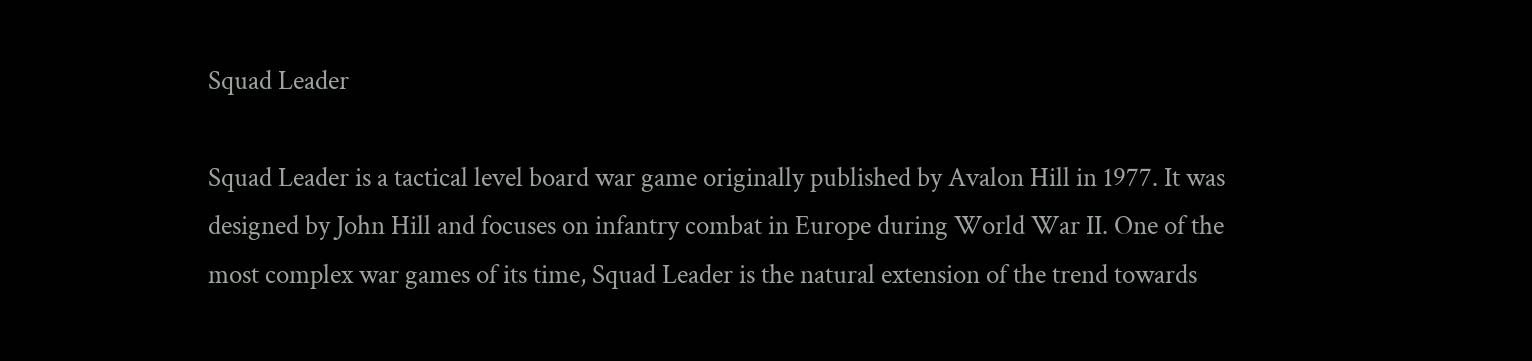Squad Leader

Squad Leader is a tactical level board war game originally published by Avalon Hill in 1977. It was designed by John Hill and focuses on infantry combat in Europe during World War II. One of the most complex war games of its time, Squad Leader is the natural extension of the trend towards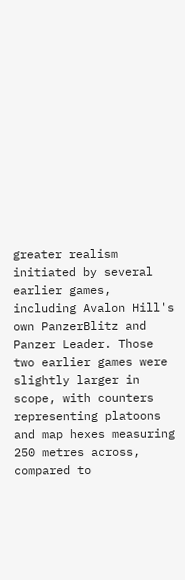greater realism initiated by several earlier games, including Avalon Hill's own PanzerBlitz and Panzer Leader. Those two earlier games were slightly larger in scope, with counters representing platoons and map hexes measuring 250 metres across, compared to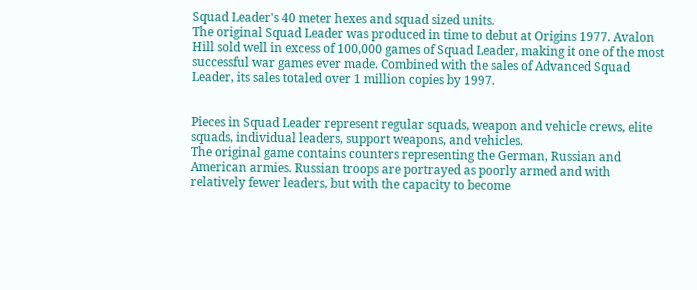Squad Leader's 40 meter hexes and squad sized units.
The original Squad Leader was produced in time to debut at Origins 1977. Avalon Hill sold well in excess of 100,000 games of Squad Leader, making it one of the most successful war games ever made. Combined with the sales of Advanced Squad Leader, its sales totaled over 1 million copies by 1997.


Pieces in Squad Leader represent regular squads, weapon and vehicle crews, elite squads, individual leaders, support weapons, and vehicles.
The original game contains counters representing the German, Russian and American armies. Russian troops are portrayed as poorly armed and with relatively fewer leaders, but with the capacity to become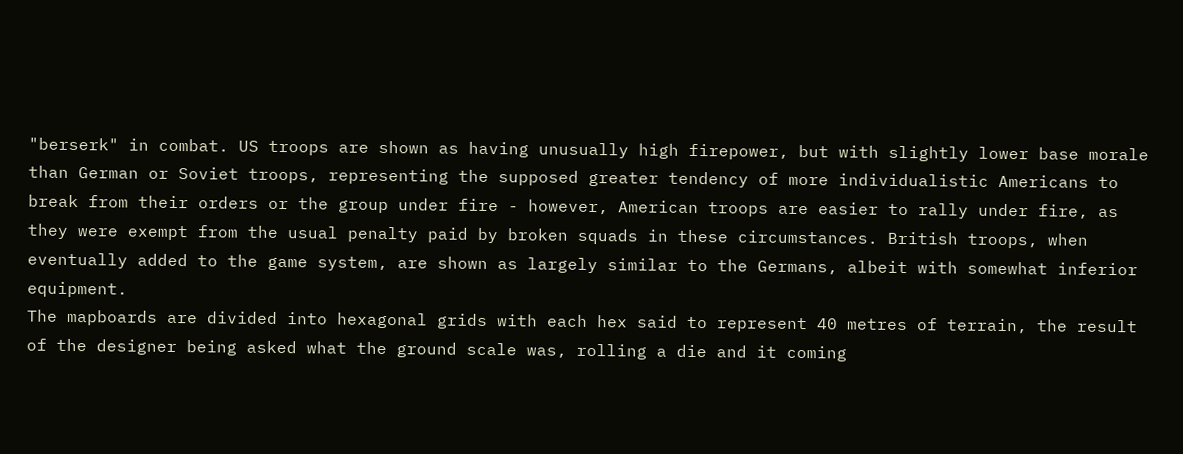"berserk" in combat. US troops are shown as having unusually high firepower, but with slightly lower base morale than German or Soviet troops, representing the supposed greater tendency of more individualistic Americans to break from their orders or the group under fire - however, American troops are easier to rally under fire, as they were exempt from the usual penalty paid by broken squads in these circumstances. British troops, when eventually added to the game system, are shown as largely similar to the Germans, albeit with somewhat inferior equipment.
The mapboards are divided into hexagonal grids with each hex said to represent 40 metres of terrain, the result of the designer being asked what the ground scale was, rolling a die and it coming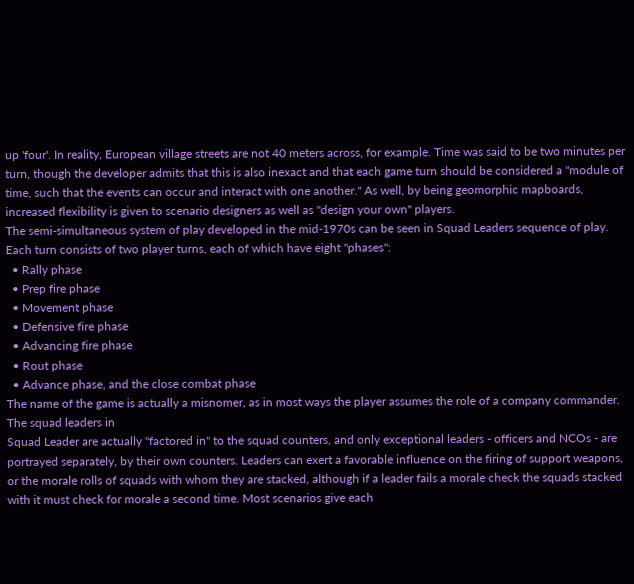up 'four'. In reality, European village streets are not 40 meters across, for example. Time was said to be two minutes per turn, though the developer admits that this is also inexact and that each game turn should be considered a "module of time, such that the events can occur and interact with one another." As well, by being geomorphic mapboards, increased flexibility is given to scenario designers as well as "design your own" players.
The semi-simultaneous system of play developed in the mid-1970s can be seen in Squad Leaders sequence of play. Each turn consists of two player turns, each of which have eight "phases":
  • Rally phase
  • Prep fire phase
  • Movement phase
  • Defensive fire phase
  • Advancing fire phase
  • Rout phase
  • Advance phase, and the close combat phase
The name of the game is actually a misnomer, as in most ways the player assumes the role of a company commander. The squad leaders in
Squad Leader are actually "factored in" to the squad counters, and only exceptional leaders - officers and NCOs - are portrayed separately, by their own counters. Leaders can exert a favorable influence on the firing of support weapons, or the morale rolls of squads with whom they are stacked, although if a leader fails a morale check the squads stacked with it must check for morale a second time. Most scenarios give each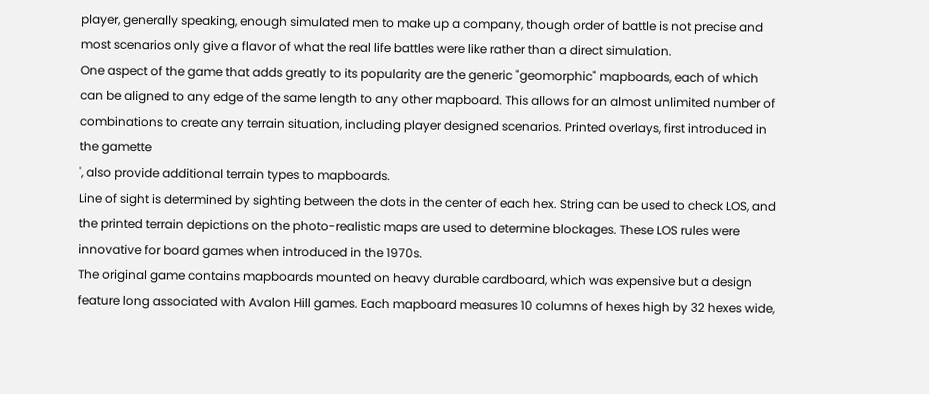player, generally speaking, enough simulated men to make up a company, though order of battle is not precise and most scenarios only give a flavor of what the real life battles were like rather than a direct simulation.
One aspect of the game that adds greatly to its popularity are the generic "geomorphic" mapboards, each of which can be aligned to any edge of the same length to any other mapboard. This allows for an almost unlimited number of combinations to create any terrain situation, including player designed scenarios. Printed overlays, first introduced in the gamette
', also provide additional terrain types to mapboards.
Line of sight is determined by sighting between the dots in the center of each hex. String can be used to check LOS, and the printed terrain depictions on the photo-realistic maps are used to determine blockages. These LOS rules were innovative for board games when introduced in the 1970s.
The original game contains mapboards mounted on heavy durable cardboard, which was expensive but a design feature long associated with Avalon Hill games. Each mapboard measures 10 columns of hexes high by 32 hexes wide,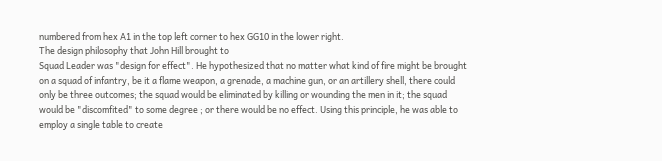numbered from hex A1 in the top left corner to hex GG10 in the lower right.
The design philosophy that John Hill brought to
Squad Leader was "design for effect". He hypothesized that no matter what kind of fire might be brought on a squad of infantry, be it a flame weapon, a grenade, a machine gun, or an artillery shell, there could only be three outcomes; the squad would be eliminated by killing or wounding the men in it; the squad would be "discomfited" to some degree ; or there would be no effect. Using this principle, he was able to employ a single table to create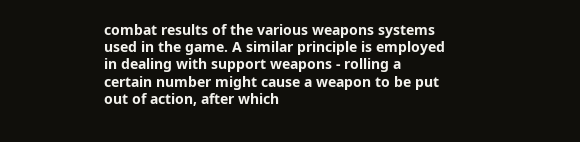combat results of the various weapons systems used in the game. A similar principle is employed in dealing with support weapons - rolling a certain number might cause a weapon to be put out of action, after which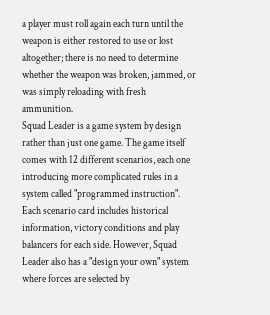a player must roll again each turn until the weapon is either restored to use or lost altogether; there is no need to determine whether the weapon was broken, jammed, or was simply reloading with fresh ammunition.
Squad Leader is a game system by design rather than just one game. The game itself comes with 12 different scenarios, each one introducing more complicated rules in a system called "programmed instruction". Each scenario card includes historical information, victory conditions and play balancers for each side. However, Squad Leader also has a "design your own" system where forces are selected by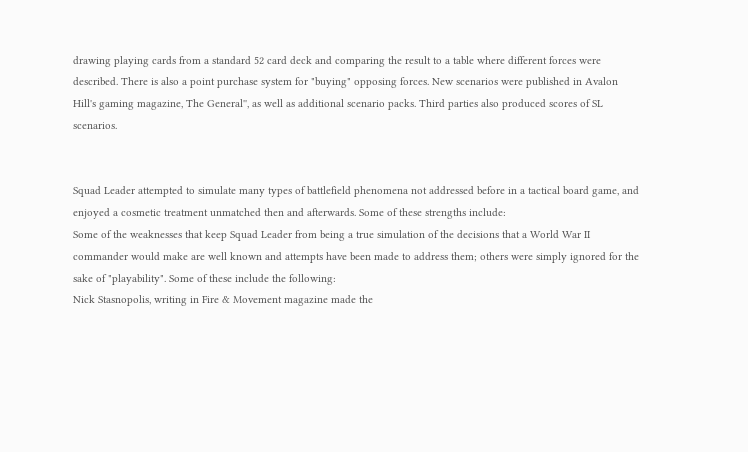drawing playing cards from a standard 52 card deck and comparing the result to a table where different forces were described. There is also a point purchase system for "buying" opposing forces. New scenarios were published in Avalon Hill's gaming magazine, The General'', as well as additional scenario packs. Third parties also produced scores of SL scenarios.


Squad Leader attempted to simulate many types of battlefield phenomena not addressed before in a tactical board game, and enjoyed a cosmetic treatment unmatched then and afterwards. Some of these strengths include:
Some of the weaknesses that keep Squad Leader from being a true simulation of the decisions that a World War II commander would make are well known and attempts have been made to address them; others were simply ignored for the sake of "playability". Some of these include the following:
Nick Stasnopolis, writing in Fire & Movement magazine made the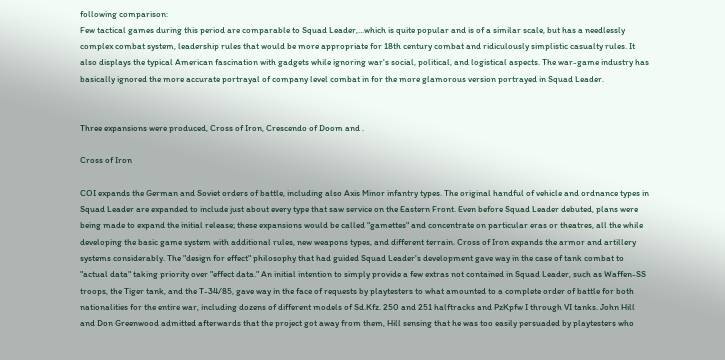following comparison:
Few tactical games during this period are comparable to Squad Leader,...which is quite popular and is of a similar scale, but has a needlessly complex combat system, leadership rules that would be more appropriate for 18th century combat and ridiculously simplistic casualty rules. It also displays the typical American fascination with gadgets while ignoring war's social, political, and logistical aspects. The war-game industry has basically ignored the more accurate portrayal of company level combat in for the more glamorous version portrayed in Squad Leader.


Three expansions were produced, Cross of Iron, Crescendo of Doom and .

Cross of Iron

COI expands the German and Soviet orders of battle, including also Axis Minor infantry types. The original handful of vehicle and ordnance types in Squad Leader are expanded to include just about every type that saw service on the Eastern Front. Even before Squad Leader debuted, plans were being made to expand the initial release; these expansions would be called "gamettes" and concentrate on particular eras or theatres, all the while developing the basic game system with additional rules, new weapons types, and different terrain. Cross of Iron expands the armor and artillery systems considerably. The "design for effect" philosophy that had guided Squad Leader's development gave way in the case of tank combat to "actual data" taking priority over "effect data." An initial intention to simply provide a few extras not contained in Squad Leader, such as Waffen-SS troops, the Tiger tank, and the T-34/85, gave way in the face of requests by playtesters to what amounted to a complete order of battle for both nationalities for the entire war, including dozens of different models of Sd.Kfz. 250 and 251 halftracks and PzKpfw I through VI tanks. John Hill and Don Greenwood admitted afterwards that the project got away from them, Hill sensing that he was too easily persuaded by playtesters who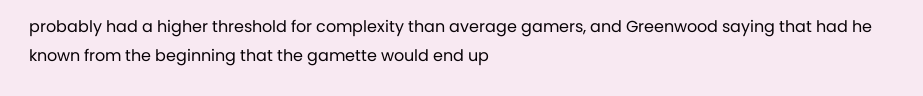probably had a higher threshold for complexity than average gamers, and Greenwood saying that had he known from the beginning that the gamette would end up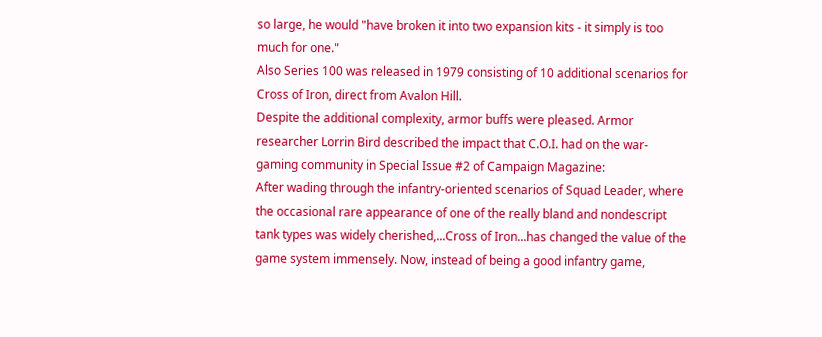so large, he would "have broken it into two expansion kits - it simply is too much for one."
Also Series 100 was released in 1979 consisting of 10 additional scenarios for Cross of Iron, direct from Avalon Hill.
Despite the additional complexity, armor buffs were pleased. Armor researcher Lorrin Bird described the impact that C.O.I. had on the war-gaming community in Special Issue #2 of Campaign Magazine:
After wading through the infantry-oriented scenarios of Squad Leader, where the occasional rare appearance of one of the really bland and nondescript tank types was widely cherished,...Cross of Iron...has changed the value of the game system immensely. Now, instead of being a good infantry game,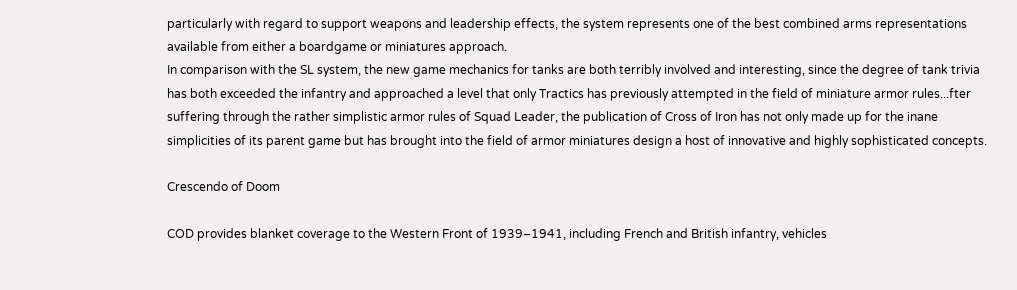particularly with regard to support weapons and leadership effects, the system represents one of the best combined arms representations available from either a boardgame or miniatures approach.
In comparison with the SL system, the new game mechanics for tanks are both terribly involved and interesting, since the degree of tank trivia has both exceeded the infantry and approached a level that only Tractics has previously attempted in the field of miniature armor rules...fter suffering through the rather simplistic armor rules of Squad Leader, the publication of Cross of Iron has not only made up for the inane simplicities of its parent game but has brought into the field of armor miniatures design a host of innovative and highly sophisticated concepts.

Crescendo of Doom

COD provides blanket coverage to the Western Front of 1939–1941, including French and British infantry, vehicles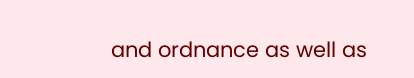and ordnance as well as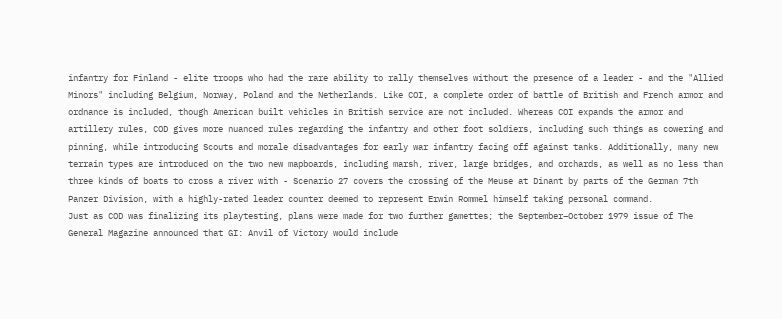infantry for Finland - elite troops who had the rare ability to rally themselves without the presence of a leader - and the "Allied Minors" including Belgium, Norway, Poland and the Netherlands. Like COI, a complete order of battle of British and French armor and ordnance is included, though American built vehicles in British service are not included. Whereas COI expands the armor and artillery rules, COD gives more nuanced rules regarding the infantry and other foot soldiers, including such things as cowering and pinning, while introducing Scouts and morale disadvantages for early war infantry facing off against tanks. Additionally, many new terrain types are introduced on the two new mapboards, including marsh, river, large bridges, and orchards, as well as no less than three kinds of boats to cross a river with - Scenario 27 covers the crossing of the Meuse at Dinant by parts of the German 7th Panzer Division, with a highly-rated leader counter deemed to represent Erwin Rommel himself taking personal command.
Just as COD was finalizing its playtesting, plans were made for two further gamettes; the September–October 1979 issue of The General Magazine announced that GI: Anvil of Victory would include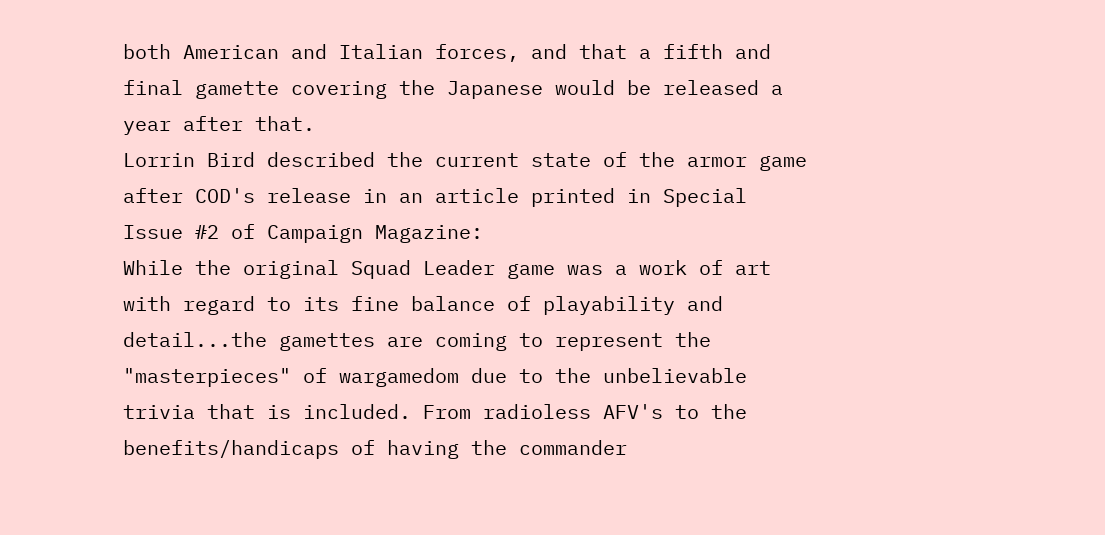both American and Italian forces, and that a fifth and final gamette covering the Japanese would be released a year after that.
Lorrin Bird described the current state of the armor game after COD's release in an article printed in Special Issue #2 of Campaign Magazine:
While the original Squad Leader game was a work of art with regard to its fine balance of playability and detail...the gamettes are coming to represent the "masterpieces" of wargamedom due to the unbelievable trivia that is included. From radioless AFV's to the benefits/handicaps of having the commander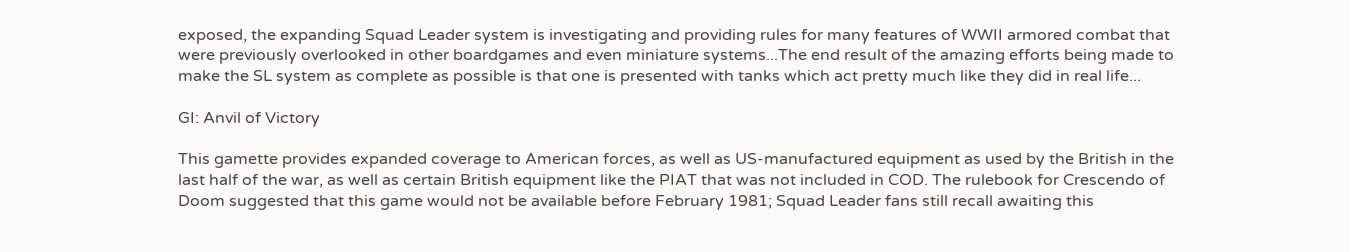exposed, the expanding Squad Leader system is investigating and providing rules for many features of WWII armored combat that were previously overlooked in other boardgames and even miniature systems...The end result of the amazing efforts being made to make the SL system as complete as possible is that one is presented with tanks which act pretty much like they did in real life...

GI: Anvil of Victory

This gamette provides expanded coverage to American forces, as well as US-manufactured equipment as used by the British in the last half of the war, as well as certain British equipment like the PIAT that was not included in COD. The rulebook for Crescendo of Doom suggested that this game would not be available before February 1981; Squad Leader fans still recall awaiting this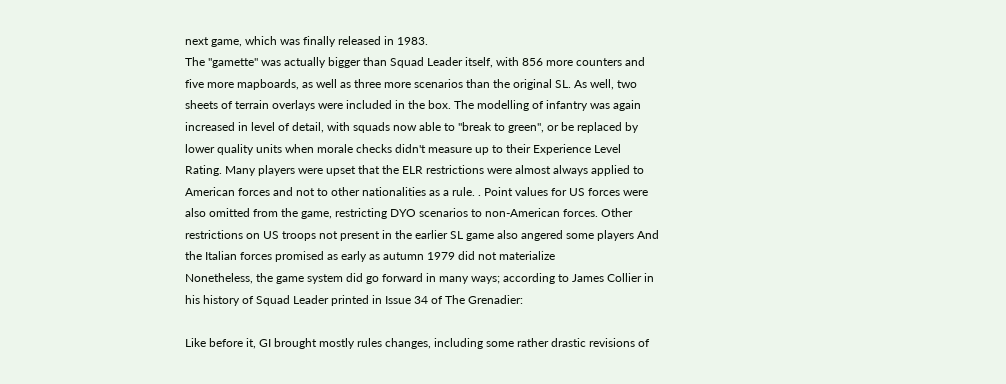next game, which was finally released in 1983.
The "gamette" was actually bigger than Squad Leader itself, with 856 more counters and five more mapboards, as well as three more scenarios than the original SL. As well, two sheets of terrain overlays were included in the box. The modelling of infantry was again increased in level of detail, with squads now able to "break to green", or be replaced by lower quality units when morale checks didn't measure up to their Experience Level Rating. Many players were upset that the ELR restrictions were almost always applied to American forces and not to other nationalities as a rule. . Point values for US forces were also omitted from the game, restricting DYO scenarios to non-American forces. Other restrictions on US troops not present in the earlier SL game also angered some players And the Italian forces promised as early as autumn 1979 did not materialize
Nonetheless, the game system did go forward in many ways; according to James Collier in his history of Squad Leader printed in Issue 34 of The Grenadier:

Like before it, GI brought mostly rules changes, including some rather drastic revisions of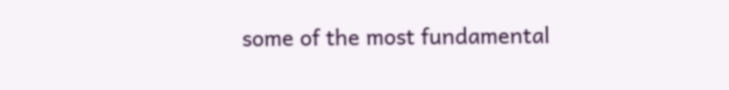some of the most fundamental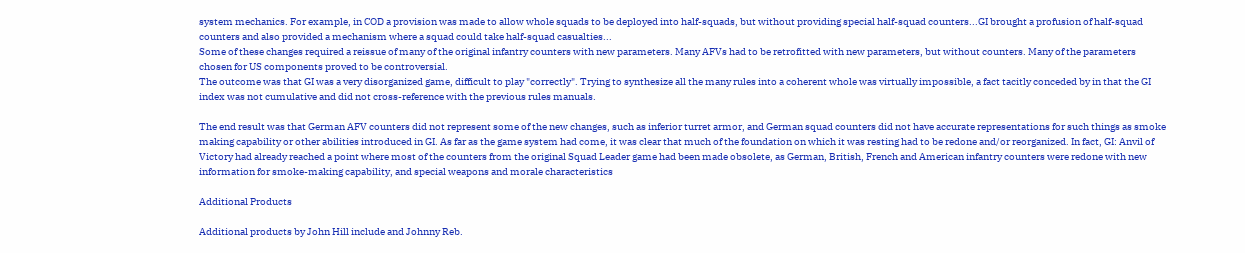system mechanics. For example, in COD a provision was made to allow whole squads to be deployed into half-squads, but without providing special half-squad counters...GI brought a profusion of half-squad counters and also provided a mechanism where a squad could take half-squad casualties...
Some of these changes required a reissue of many of the original infantry counters with new parameters. Many AFVs had to be retrofitted with new parameters, but without counters. Many of the parameters chosen for US components proved to be controversial.
The outcome was that GI was a very disorganized game, difficult to play "correctly". Trying to synthesize all the many rules into a coherent whole was virtually impossible, a fact tacitly conceded by in that the GI index was not cumulative and did not cross-reference with the previous rules manuals.

The end result was that German AFV counters did not represent some of the new changes, such as inferior turret armor, and German squad counters did not have accurate representations for such things as smoke making capability or other abilities introduced in GI. As far as the game system had come, it was clear that much of the foundation on which it was resting had to be redone and/or reorganized. In fact, GI: Anvil of Victory had already reached a point where most of the counters from the original Squad Leader game had been made obsolete, as German, British, French and American infantry counters were redone with new information for smoke-making capability, and special weapons and morale characteristics

Additional Products

Additional products by John Hill include and Johnny Reb.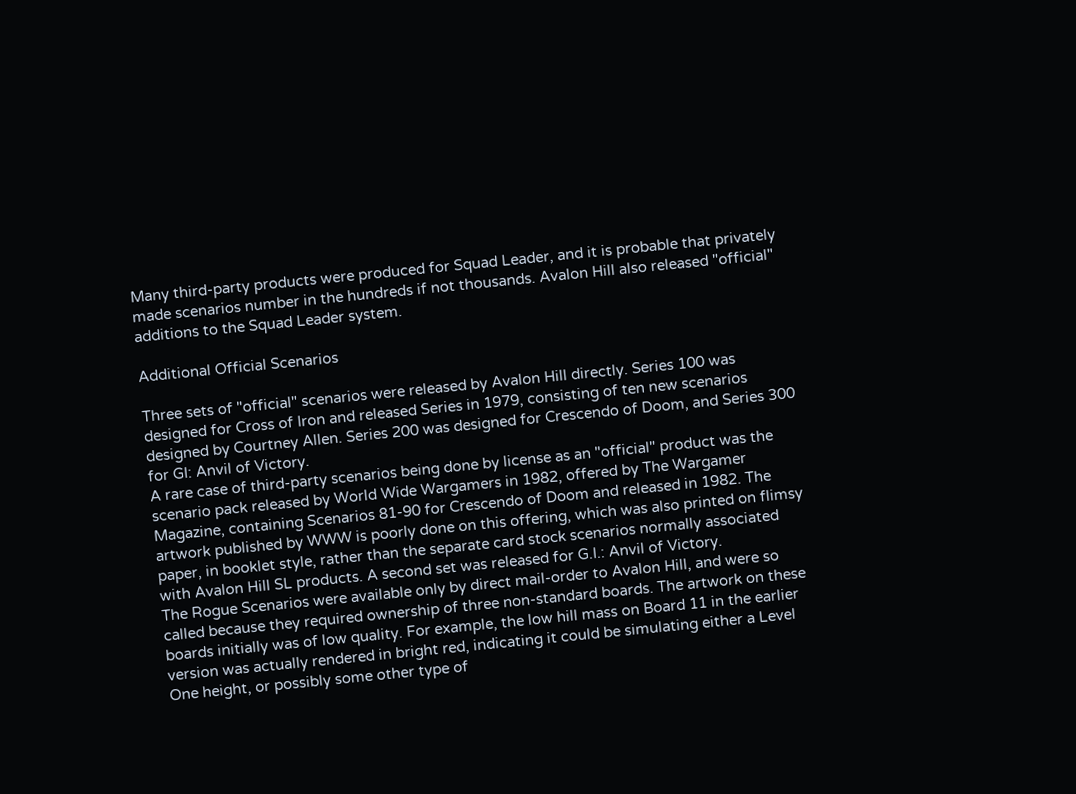Many third-party products were produced for Squad Leader, and it is probable that privately made scenarios number in the hundreds if not thousands. Avalon Hill also released "official" additions to the Squad Leader system.

Additional Official Scenarios

Three sets of "official" scenarios were released by Avalon Hill directly. Series 100 was designed for Cross of Iron and released Series in 1979, consisting of ten new scenarios designed by Courtney Allen. Series 200 was designed for Crescendo of Doom, and Series 300 for GI: Anvil of Victory.
A rare case of third-party scenarios being done by license as an "official" product was the scenario pack released by World Wide Wargamers in 1982, offered by The Wargamer Magazine, containing Scenarios 81-90 for Crescendo of Doom and released in 1982. The artwork published by WWW is poorly done on this offering, which was also printed on flimsy paper, in booklet style, rather than the separate card stock scenarios normally associated with Avalon Hill SL products. A second set was released for G.I.: Anvil of Victory.
The Rogue Scenarios were available only by direct mail-order to Avalon Hill, and were so called because they required ownership of three non-standard boards. The artwork on these boards initially was of low quality. For example, the low hill mass on Board 11 in the earlier version was actually rendered in bright red, indicating it could be simulating either a Level One height, or possibly some other type of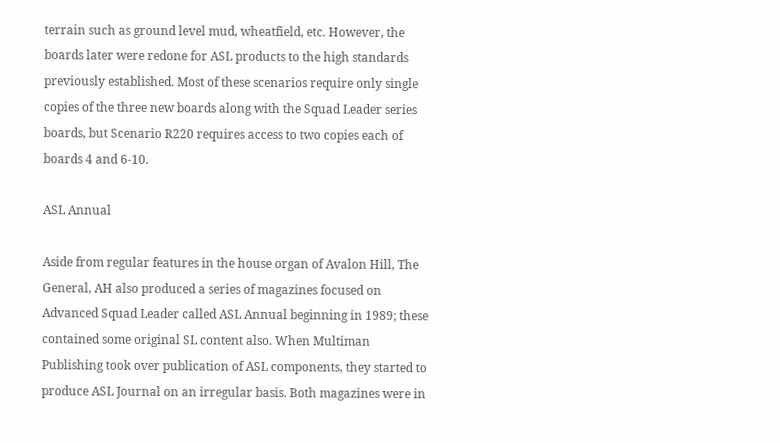terrain such as ground level mud, wheatfield, etc. However, the boards later were redone for ASL products to the high standards previously established. Most of these scenarios require only single copies of the three new boards along with the Squad Leader series boards, but Scenario R220 requires access to two copies each of boards 4 and 6-10.

ASL Annual

Aside from regular features in the house organ of Avalon Hill, The General, AH also produced a series of magazines focused on Advanced Squad Leader called ASL Annual beginning in 1989; these contained some original SL content also. When Multiman Publishing took over publication of ASL components, they started to produce ASL Journal on an irregular basis. Both magazines were in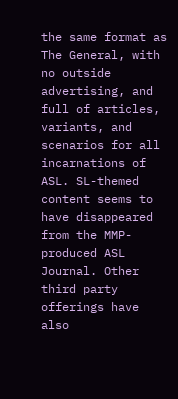the same format as The General, with no outside advertising, and full of articles, variants, and scenarios for all incarnations of ASL. SL-themed content seems to have disappeared from the MMP-produced ASL Journal. Other third party offerings have also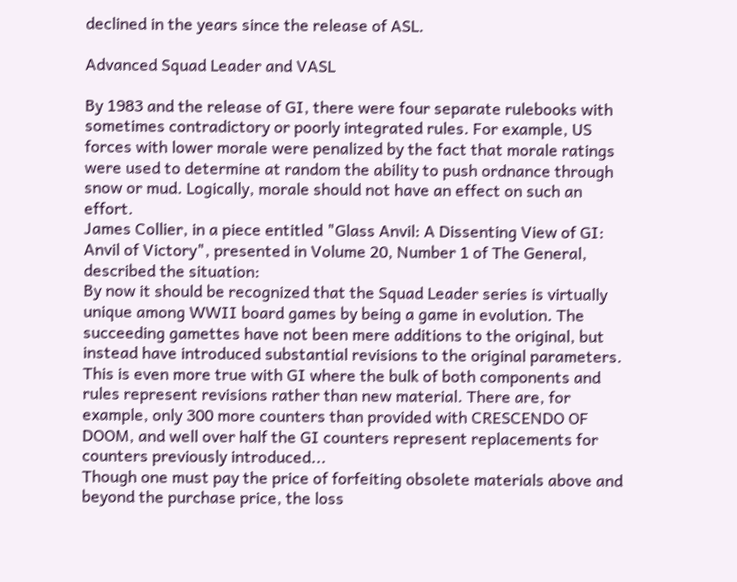declined in the years since the release of ASL.

Advanced Squad Leader and VASL

By 1983 and the release of GI, there were four separate rulebooks with sometimes contradictory or poorly integrated rules. For example, US forces with lower morale were penalized by the fact that morale ratings were used to determine at random the ability to push ordnance through snow or mud. Logically, morale should not have an effect on such an effort.
James Collier, in a piece entitled "Glass Anvil: A Dissenting View of GI: Anvil of Victory", presented in Volume 20, Number 1 of The General, described the situation:
By now it should be recognized that the Squad Leader series is virtually unique among WWII board games by being a game in evolution. The succeeding gamettes have not been mere additions to the original, but instead have introduced substantial revisions to the original parameters. This is even more true with GI where the bulk of both components and rules represent revisions rather than new material. There are, for example, only 300 more counters than provided with CRESCENDO OF DOOM, and well over half the GI counters represent replacements for counters previously introduced...
Though one must pay the price of forfeiting obsolete materials above and beyond the purchase price, the loss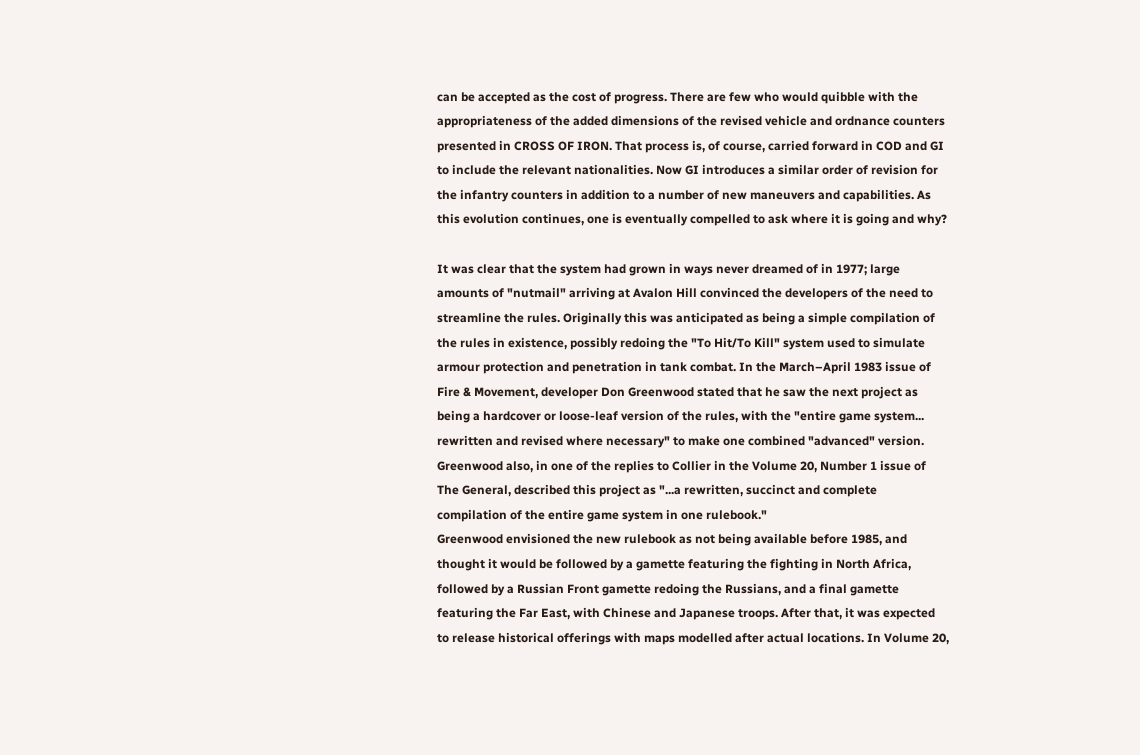can be accepted as the cost of progress. There are few who would quibble with the appropriateness of the added dimensions of the revised vehicle and ordnance counters presented in CROSS OF IRON. That process is, of course, carried forward in COD and GI to include the relevant nationalities. Now GI introduces a similar order of revision for the infantry counters in addition to a number of new maneuvers and capabilities. As this evolution continues, one is eventually compelled to ask where it is going and why?

It was clear that the system had grown in ways never dreamed of in 1977; large amounts of "nutmail" arriving at Avalon Hill convinced the developers of the need to streamline the rules. Originally this was anticipated as being a simple compilation of the rules in existence, possibly redoing the "To Hit/To Kill" system used to simulate armour protection and penetration in tank combat. In the March–April 1983 issue of Fire & Movement, developer Don Greenwood stated that he saw the next project as being a hardcover or loose-leaf version of the rules, with the "entire game system... rewritten and revised where necessary" to make one combined "advanced" version. Greenwood also, in one of the replies to Collier in the Volume 20, Number 1 issue of The General, described this project as "...a rewritten, succinct and complete compilation of the entire game system in one rulebook."
Greenwood envisioned the new rulebook as not being available before 1985, and thought it would be followed by a gamette featuring the fighting in North Africa, followed by a Russian Front gamette redoing the Russians, and a final gamette featuring the Far East, with Chinese and Japanese troops. After that, it was expected to release historical offerings with maps modelled after actual locations. In Volume 20,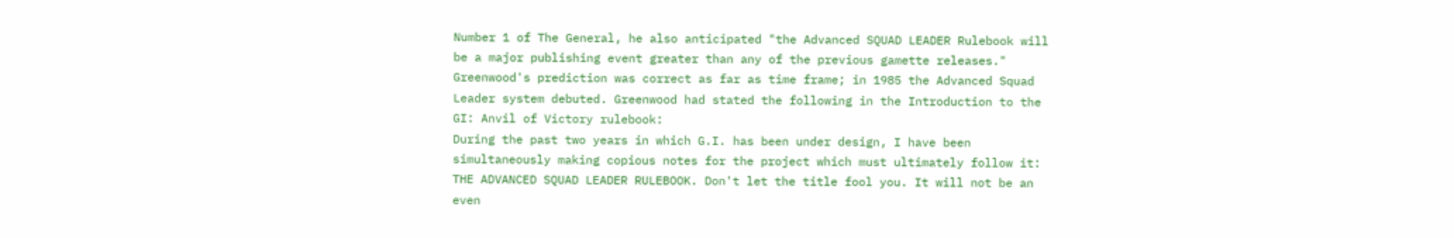Number 1 of The General, he also anticipated "the Advanced SQUAD LEADER Rulebook will be a major publishing event greater than any of the previous gamette releases."
Greenwood's prediction was correct as far as time frame; in 1985 the Advanced Squad Leader system debuted. Greenwood had stated the following in the Introduction to the GI: Anvil of Victory rulebook:
During the past two years in which G.I. has been under design, I have been simultaneously making copious notes for the project which must ultimately follow it: THE ADVANCED SQUAD LEADER RULEBOOK. Don't let the title fool you. It will not be an even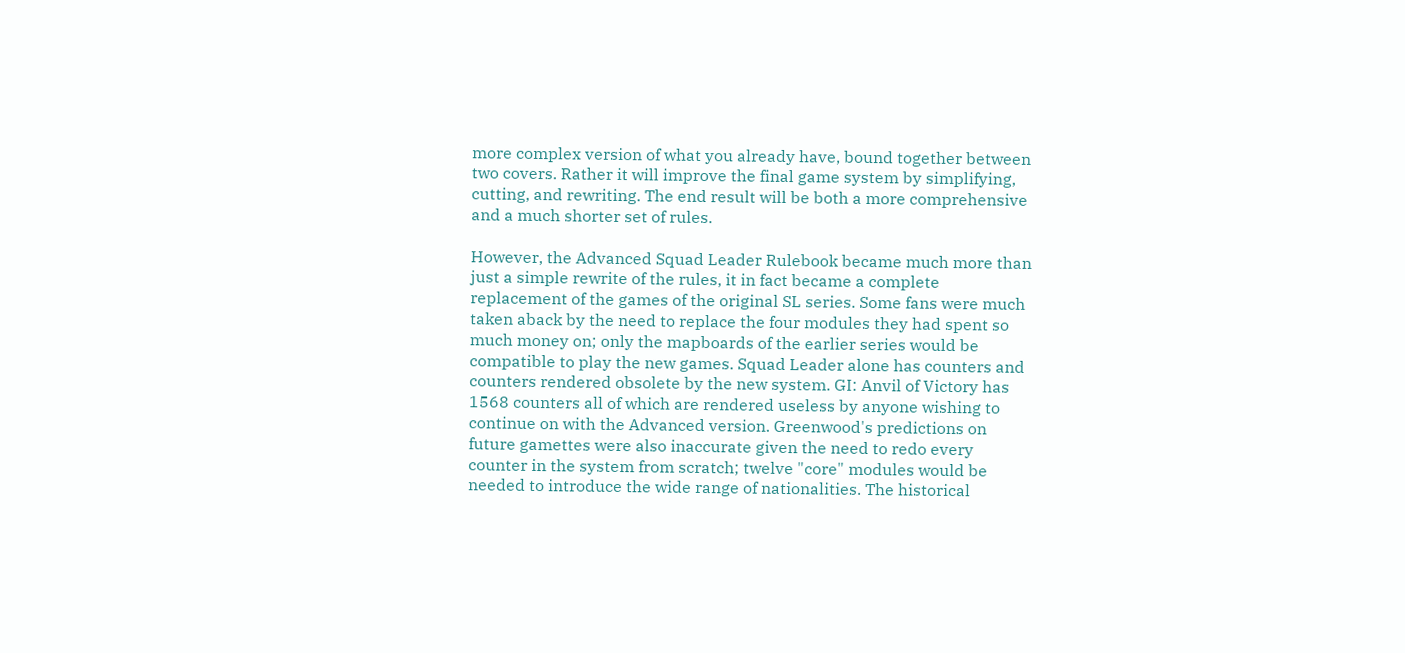more complex version of what you already have, bound together between two covers. Rather it will improve the final game system by simplifying, cutting, and rewriting. The end result will be both a more comprehensive and a much shorter set of rules.

However, the Advanced Squad Leader Rulebook became much more than just a simple rewrite of the rules, it in fact became a complete replacement of the games of the original SL series. Some fans were much taken aback by the need to replace the four modules they had spent so much money on; only the mapboards of the earlier series would be compatible to play the new games. Squad Leader alone has counters and counters rendered obsolete by the new system. GI: Anvil of Victory has 1568 counters all of which are rendered useless by anyone wishing to continue on with the Advanced version. Greenwood's predictions on future gamettes were also inaccurate given the need to redo every counter in the system from scratch; twelve "core" modules would be needed to introduce the wide range of nationalities. The historical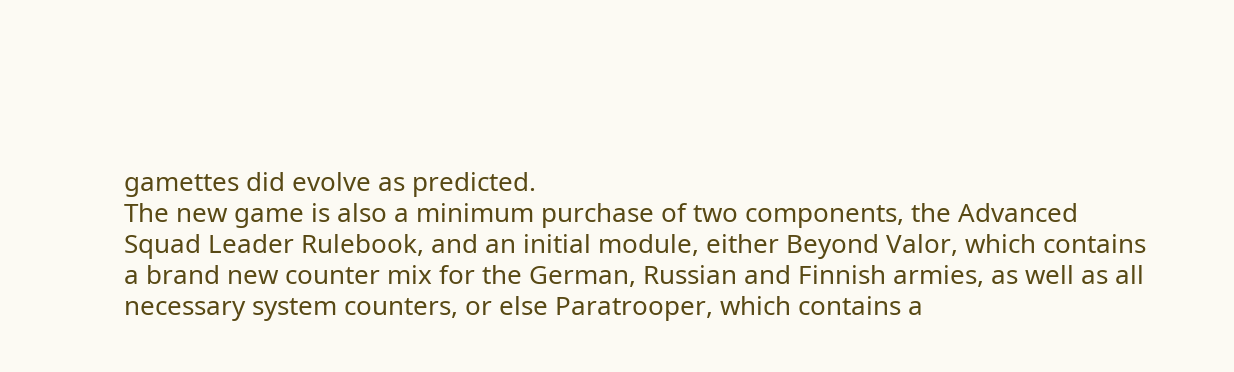gamettes did evolve as predicted.
The new game is also a minimum purchase of two components, the Advanced Squad Leader Rulebook, and an initial module, either Beyond Valor, which contains a brand new counter mix for the German, Russian and Finnish armies, as well as all necessary system counters, or else Paratrooper, which contains a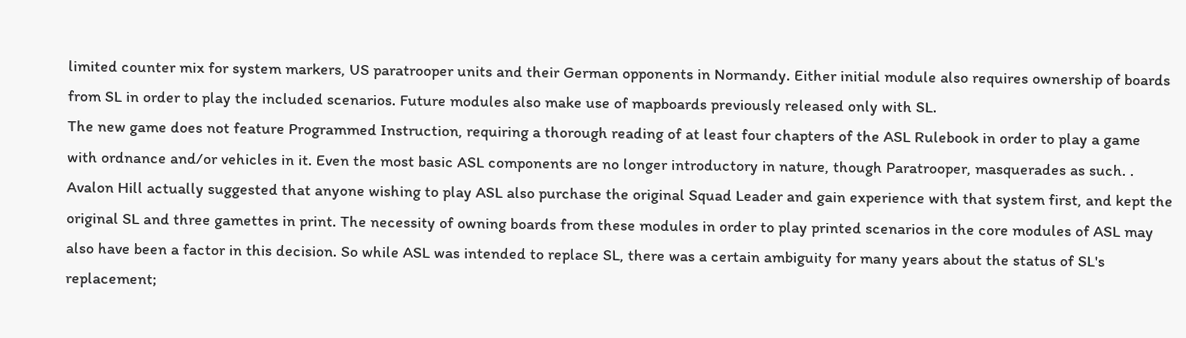limited counter mix for system markers, US paratrooper units and their German opponents in Normandy. Either initial module also requires ownership of boards from SL in order to play the included scenarios. Future modules also make use of mapboards previously released only with SL.
The new game does not feature Programmed Instruction, requiring a thorough reading of at least four chapters of the ASL Rulebook in order to play a game with ordnance and/or vehicles in it. Even the most basic ASL components are no longer introductory in nature, though Paratrooper, masquerades as such. . Avalon Hill actually suggested that anyone wishing to play ASL also purchase the original Squad Leader and gain experience with that system first, and kept the original SL and three gamettes in print. The necessity of owning boards from these modules in order to play printed scenarios in the core modules of ASL may also have been a factor in this decision. So while ASL was intended to replace SL, there was a certain ambiguity for many years about the status of SL's replacement;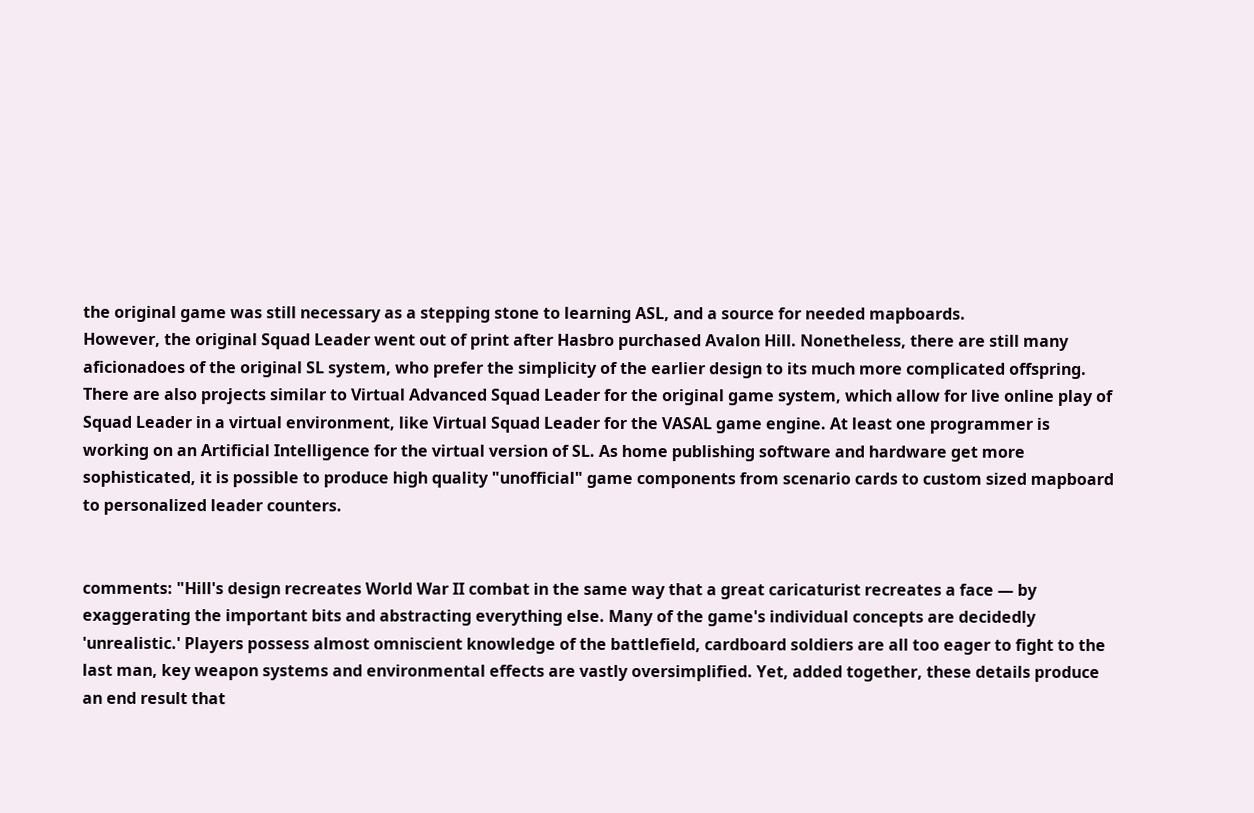the original game was still necessary as a stepping stone to learning ASL, and a source for needed mapboards.
However, the original Squad Leader went out of print after Hasbro purchased Avalon Hill. Nonetheless, there are still many aficionadoes of the original SL system, who prefer the simplicity of the earlier design to its much more complicated offspring. There are also projects similar to Virtual Advanced Squad Leader for the original game system, which allow for live online play of Squad Leader in a virtual environment, like Virtual Squad Leader for the VASAL game engine. At least one programmer is working on an Artificial Intelligence for the virtual version of SL. As home publishing software and hardware get more sophisticated, it is possible to produce high quality "unofficial" game components from scenario cards to custom sized mapboard to personalized leader counters.


comments: "Hill's design recreates World War II combat in the same way that a great caricaturist recreates a face — by exaggerating the important bits and abstracting everything else. Many of the game's individual concepts are decidedly 'unrealistic.' Players possess almost omniscient knowledge of the battlefield, cardboard soldiers are all too eager to fight to the last man, key weapon systems and environmental effects are vastly oversimplified. Yet, added together, these details produce an end result that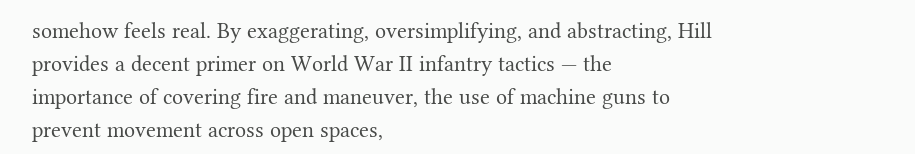somehow feels real. By exaggerating, oversimplifying, and abstracting, Hill provides a decent primer on World War II infantry tactics — the importance of covering fire and maneuver, the use of machine guns to prevent movement across open spaces,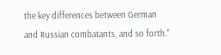the key differences between German and Russian combatants, and so forth."